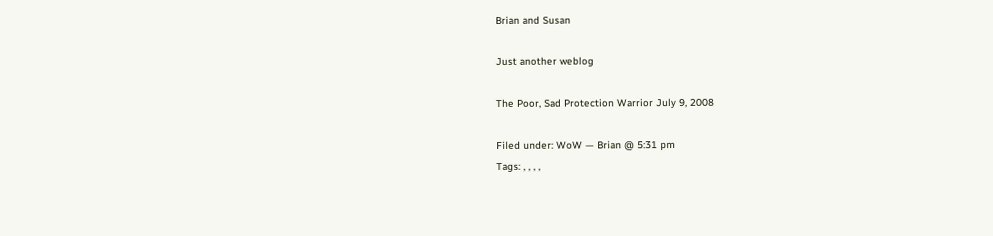Brian and Susan

Just another weblog

The Poor, Sad Protection Warrior July 9, 2008

Filed under: WoW — Brian @ 5:31 pm
Tags: , , , ,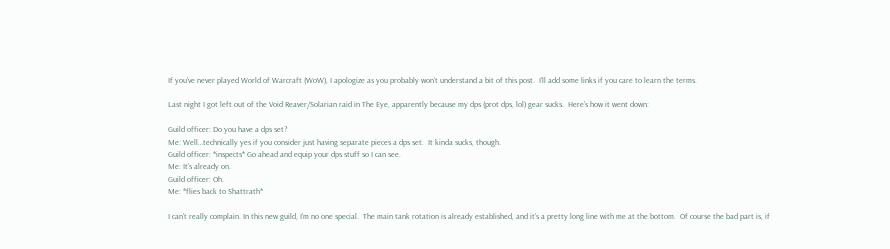If you’ve never played World of Warcraft (WoW), I apologize as you probably won’t understand a bit of this post.  I’ll add some links if you care to learn the terms.

Last night I got left out of the Void Reaver/Solarian raid in The Eye, apparently because my dps (prot dps, lol) gear sucks.  Here’s how it went down:

Guild officer: Do you have a dps set?
Me: Well…technically yes if you consider just having separate pieces a dps set.  It kinda sucks, though.
Guild officer: *inspects* Go ahead and equip your dps stuff so I can see.
Me: It’s already on.
Guild officer: Oh.
Me: *flies back to Shattrath*

I can’t really complain. In this new guild, I’m no one special.  The main tank rotation is already established, and it’s a pretty long line with me at the bottom.  Of course the bad part is, if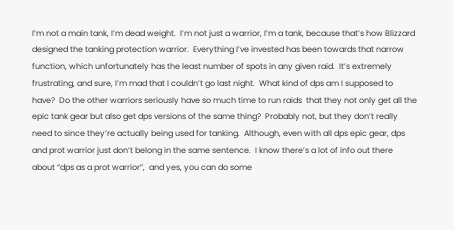I’m not a main tank, I’m dead weight.  I’m not just a warrior, I’m a tank, because that’s how Blizzard designed the tanking protection warrior.  Everything I’ve invested has been towards that narrow function, which unfortunately has the least number of spots in any given raid.  It’s extremely frustrating, and sure, I’m mad that I couldn’t go last night.  What kind of dps am I supposed to have?  Do the other warriors seriously have so much time to run raids  that they not only get all the epic tank gear but also get dps versions of the same thing?  Probably not, but they don’t really need to since they’re actually being used for tanking.  Although, even with all dps epic gear, dps and prot warrior just don’t belong in the same sentence.  I know there’s a lot of info out there about “dps as a prot warrior”,  and yes, you can do some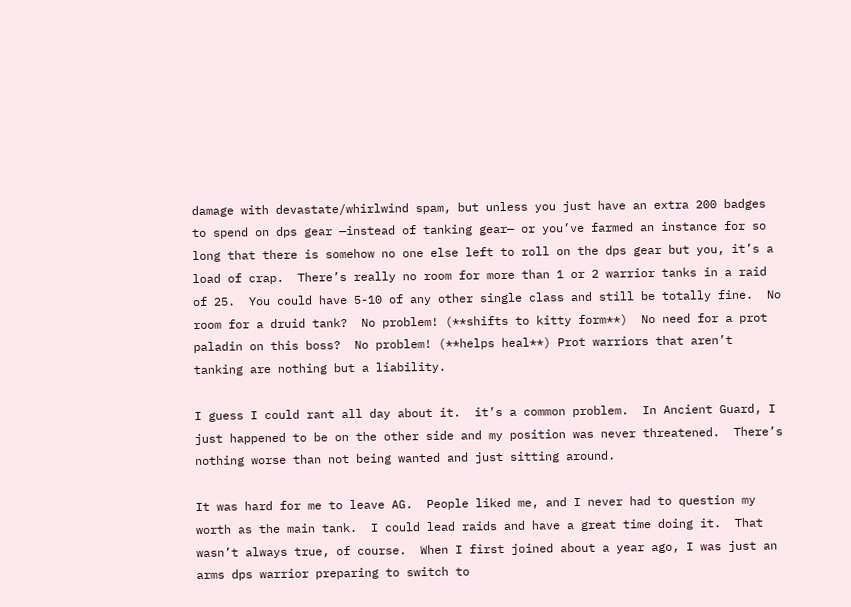damage with devastate/whirlwind spam, but unless you just have an extra 200 badges to spend on dps gear —instead of tanking gear— or you’ve farmed an instance for so long that there is somehow no one else left to roll on the dps gear but you, it’s a load of crap.  There’s really no room for more than 1 or 2 warrior tanks in a raid of 25.  You could have 5-10 of any other single class and still be totally fine.  No room for a druid tank?  No problem! (**shifts to kitty form**)  No need for a prot paladin on this boss?  No problem! (**helps heal**) Prot warriors that aren’t tanking are nothing but a liability.

I guess I could rant all day about it.  it’s a common problem.  In Ancient Guard, I just happened to be on the other side and my position was never threatened.  There’s nothing worse than not being wanted and just sitting around.

It was hard for me to leave AG.  People liked me, and I never had to question my worth as the main tank.  I could lead raids and have a great time doing it.  That wasn’t always true, of course.  When I first joined about a year ago, I was just an arms dps warrior preparing to switch to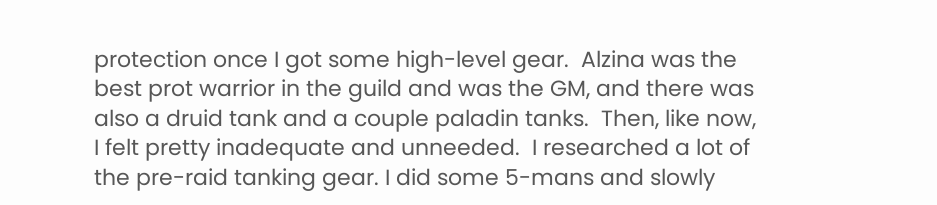protection once I got some high-level gear.  Alzina was the best prot warrior in the guild and was the GM, and there was also a druid tank and a couple paladin tanks.  Then, like now, I felt pretty inadequate and unneeded.  I researched a lot of the pre-raid tanking gear. I did some 5-mans and slowly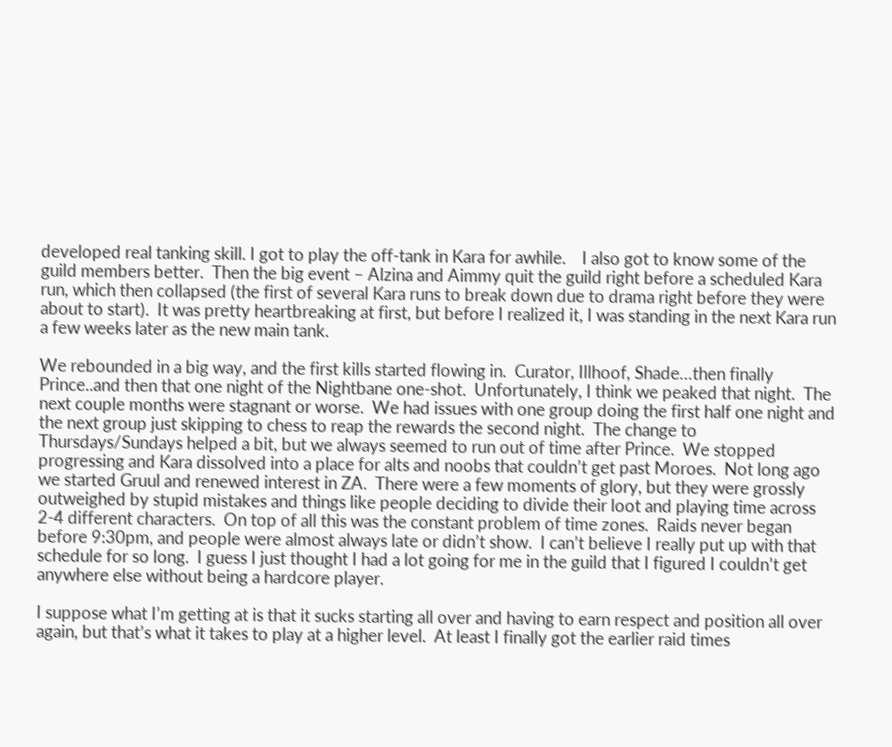developed real tanking skill. I got to play the off-tank in Kara for awhile.    I also got to know some of the guild members better.  Then the big event – Alzina and Aimmy quit the guild right before a scheduled Kara run, which then collapsed (the first of several Kara runs to break down due to drama right before they were about to start).  It was pretty heartbreaking at first, but before I realized it, I was standing in the next Kara run a few weeks later as the new main tank.

We rebounded in a big way, and the first kills started flowing in.  Curator, Illhoof, Shade…then finally Prince..and then that one night of the Nightbane one-shot.  Unfortunately, I think we peaked that night.  The next couple months were stagnant or worse.  We had issues with one group doing the first half one night and the next group just skipping to chess to reap the rewards the second night.  The change to Thursdays/Sundays helped a bit, but we always seemed to run out of time after Prince.  We stopped progressing and Kara dissolved into a place for alts and noobs that couldn’t get past Moroes.  Not long ago we started Gruul and renewed interest in ZA.  There were a few moments of glory, but they were grossly outweighed by stupid mistakes and things like people deciding to divide their loot and playing time across 2-4 different characters.  On top of all this was the constant problem of time zones.  Raids never began before 9:30pm, and people were almost always late or didn’t show.  I can’t believe I really put up with that schedule for so long.  I guess I just thought I had a lot going for me in the guild that I figured I couldn’t get anywhere else without being a hardcore player.

I suppose what I’m getting at is that it sucks starting all over and having to earn respect and position all over again, but that’s what it takes to play at a higher level.  At least I finally got the earlier raid times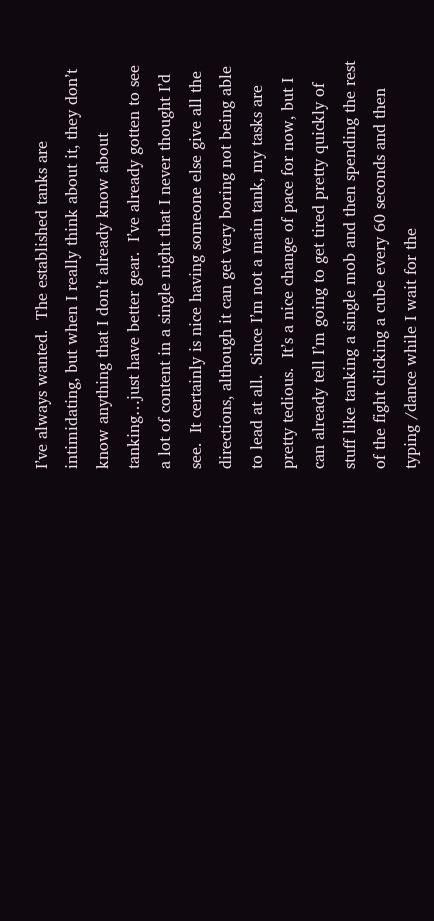I’ve always wanted.  The established tanks are intimidating, but when I really think about it, they don’t know anything that I don’t already know about tanking…just have better gear.  I’ve already gotten to see a lot of content in a single night that I never thought I’d see.  It certainly is nice having someone else give all the directions, although it can get very boring not being able to lead at all.  Since I’m not a main tank, my tasks are pretty tedious.  It’s a nice change of pace for now, but I can already tell I’m going to get tired pretty quickly of stuff like tanking a single mob and then spending the rest of the fight clicking a cube every 60 seconds and then typing /dance while I wait for the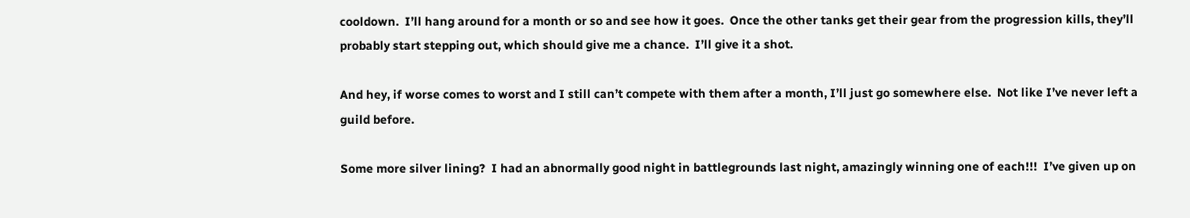cooldown.  I’ll hang around for a month or so and see how it goes.  Once the other tanks get their gear from the progression kills, they’ll probably start stepping out, which should give me a chance.  I’ll give it a shot.

And hey, if worse comes to worst and I still can’t compete with them after a month, I’ll just go somewhere else.  Not like I’ve never left a guild before.

Some more silver lining?  I had an abnormally good night in battlegrounds last night, amazingly winning one of each!!!  I’ve given up on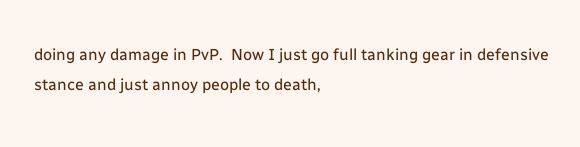doing any damage in PvP.  Now I just go full tanking gear in defensive stance and just annoy people to death,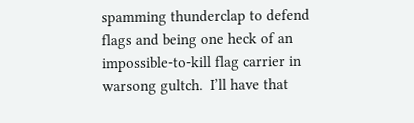spamming thunderclap to defend flags and being one heck of an impossible-to-kill flag carrier in warsong gultch.  I’ll have that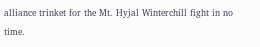alliance trinket for the Mt. Hyjal Winterchill fight in no time.